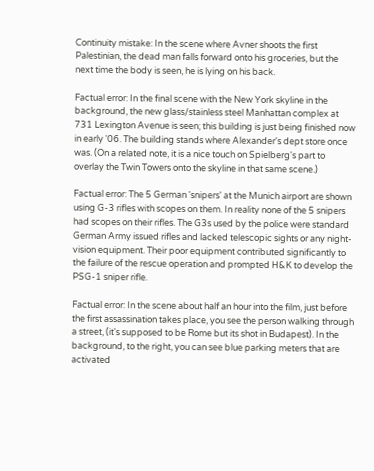Continuity mistake: In the scene where Avner shoots the first Palestinian, the dead man falls forward onto his groceries, but the next time the body is seen, he is lying on his back.

Factual error: In the final scene with the New York skyline in the background, the new glass/stainless steel Manhattan complex at 731 Lexington Avenue is seen; this building is just being finished now in early '06. The building stands where Alexander's dept store once was. (On a related note, it is a nice touch on Spielberg's part to overlay the Twin Towers onto the skyline in that same scene.)

Factual error: The 5 German 'snipers' at the Munich airport are shown using G-3 rifles with scopes on them. In reality none of the 5 snipers had scopes on their rifles. The G3s used by the police were standard German Army issued rifles and lacked telescopic sights or any night-vision equipment. Their poor equipment contributed significantly to the failure of the rescue operation and prompted H&K to develop the PSG-1 sniper rifle.

Factual error: In the scene about half an hour into the film, just before the first assassination takes place, you see the person walking through a street, (it's supposed to be Rome but its shot in Budapest). In the background, to the right, you can see blue parking meters that are activated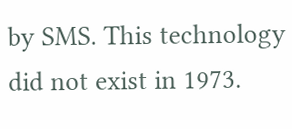by SMS. This technology did not exist in 1973.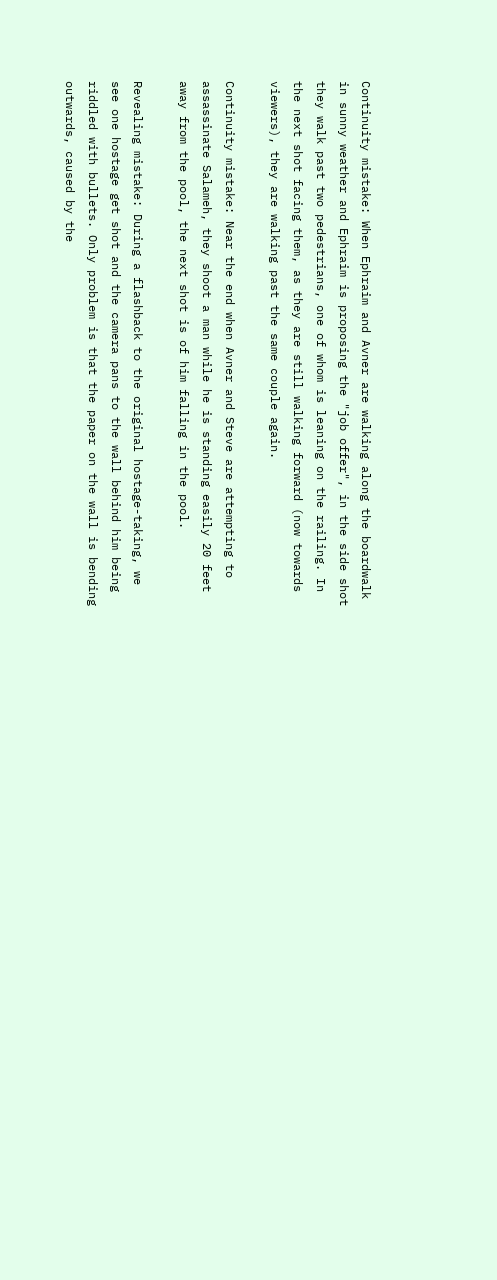Continuity mistake: When Ephraim and Avner are walking along the boardwalk in sunny weather and Ephraim is proposing the "job offer", in the side shot they walk past two pedestrians, one of whom is leaning on the railing. In the next shot facing them, as they are still walking forward (now towards viewers), they are walking past the same couple again.

Continuity mistake: Near the end when Avner and Steve are attempting to assassinate Salameh, they shoot a man while he is standing easily 20 feet away from the pool, the next shot is of him falling in the pool.

Revealing mistake: During a flashback to the original hostage-taking, we see one hostage get shot and the camera pans to the wall behind him being riddled with bullets. Only problem is that the paper on the wall is bending outwards, caused by the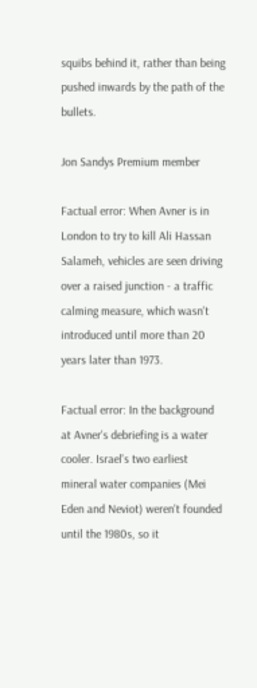squibs behind it, rather than being pushed inwards by the path of the bullets.

Jon Sandys Premium member

Factual error: When Avner is in London to try to kill Ali Hassan Salameh, vehicles are seen driving over a raised junction - a traffic calming measure, which wasn't introduced until more than 20 years later than 1973.

Factual error: In the background at Avner's debriefing is a water cooler. Israel's two earliest mineral water companies (Mei Eden and Neviot) weren't founded until the 1980s, so it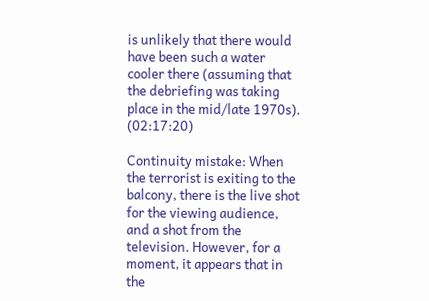is unlikely that there would have been such a water cooler there (assuming that the debriefing was taking place in the mid/late 1970s). (02:17:20)

Continuity mistake: When the terrorist is exiting to the balcony, there is the live shot for the viewing audience, and a shot from the television. However, for a moment, it appears that in the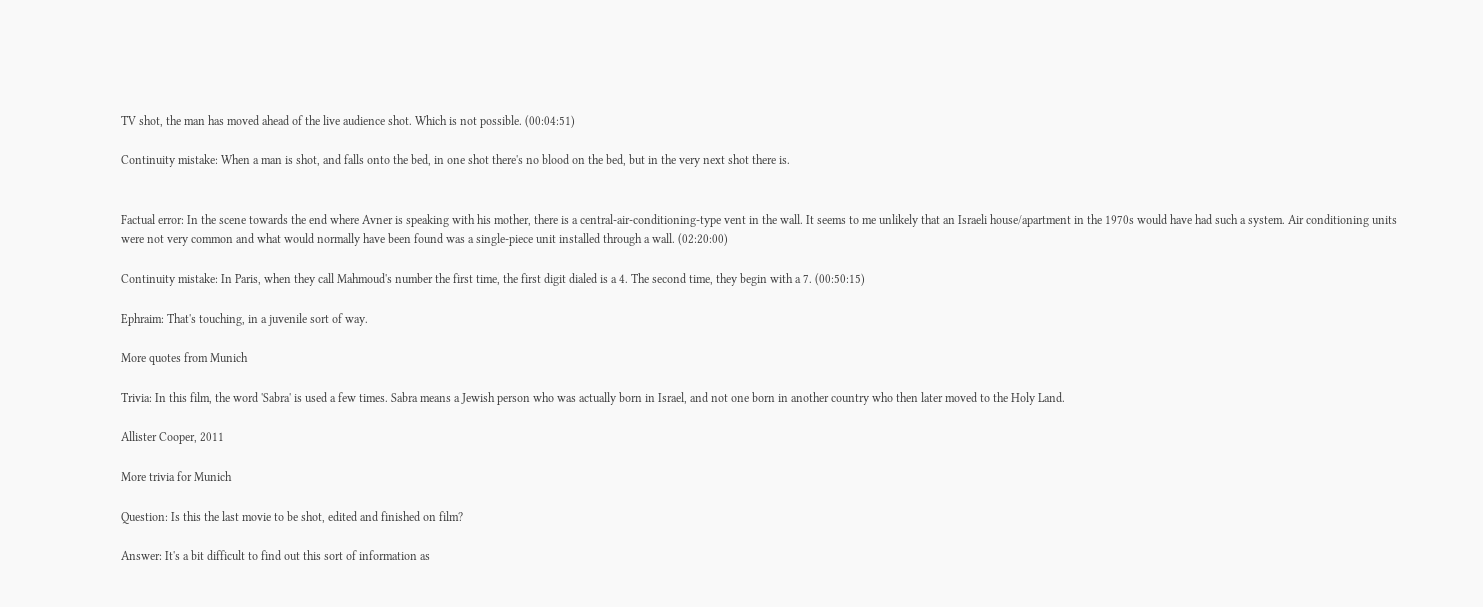TV shot, the man has moved ahead of the live audience shot. Which is not possible. (00:04:51)

Continuity mistake: When a man is shot, and falls onto the bed, in one shot there's no blood on the bed, but in the very next shot there is.


Factual error: In the scene towards the end where Avner is speaking with his mother, there is a central-air-conditioning-type vent in the wall. It seems to me unlikely that an Israeli house/apartment in the 1970s would have had such a system. Air conditioning units were not very common and what would normally have been found was a single-piece unit installed through a wall. (02:20:00)

Continuity mistake: In Paris, when they call Mahmoud's number the first time, the first digit dialed is a 4. The second time, they begin with a 7. (00:50:15)

Ephraim: That's touching, in a juvenile sort of way.

More quotes from Munich

Trivia: In this film, the word 'Sabra' is used a few times. Sabra means a Jewish person who was actually born in Israel, and not one born in another country who then later moved to the Holy Land.

Allister Cooper, 2011

More trivia for Munich

Question: Is this the last movie to be shot, edited and finished on film?

Answer: It's a bit difficult to find out this sort of information as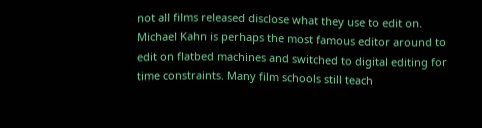not all films released disclose what they use to edit on. Michael Kahn is perhaps the most famous editor around to edit on flatbed machines and switched to digital editing for time constraints. Many film schools still teach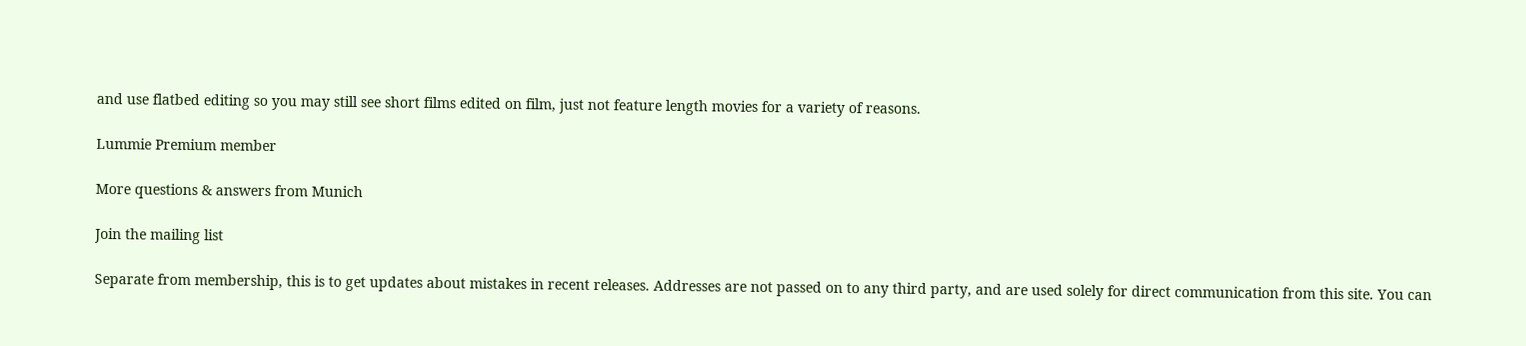and use flatbed editing so you may still see short films edited on film, just not feature length movies for a variety of reasons.

Lummie Premium member

More questions & answers from Munich

Join the mailing list

Separate from membership, this is to get updates about mistakes in recent releases. Addresses are not passed on to any third party, and are used solely for direct communication from this site. You can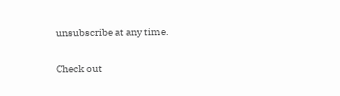unsubscribe at any time.

Check out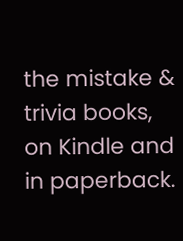the mistake & trivia books, on Kindle and in paperback.